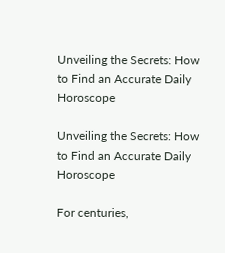Unveiling the Secrets: How to Find an Accurate Daily Horoscope

Unveiling the Secrets: How to Find an Accurate Daily Horoscope

For centuries,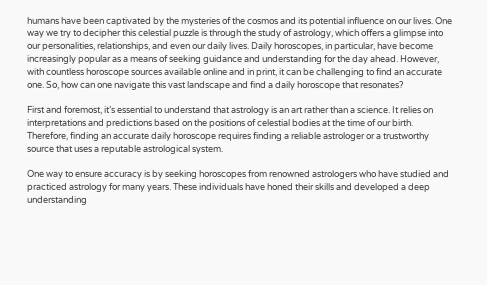humans have been captivated by the mysteries of the cosmos and its potential influence on our lives. One way we try to decipher this celestial puzzle is through the study of astrology, which offers a glimpse into our personalities, relationships, and even our daily lives. Daily horoscopes, in particular, have become increasingly popular as a means of seeking guidance and understanding for the day ahead. However, with countless horoscope sources available online and in print, it can be challenging to find an accurate one. So, how can one navigate this vast landscape and find a daily horoscope that resonates?

First and foremost, it’s essential to understand that astrology is an art rather than a science. It relies on interpretations and predictions based on the positions of celestial bodies at the time of our birth. Therefore, finding an accurate daily horoscope requires finding a reliable astrologer or a trustworthy source that uses a reputable astrological system.

One way to ensure accuracy is by seeking horoscopes from renowned astrologers who have studied and practiced astrology for many years. These individuals have honed their skills and developed a deep understanding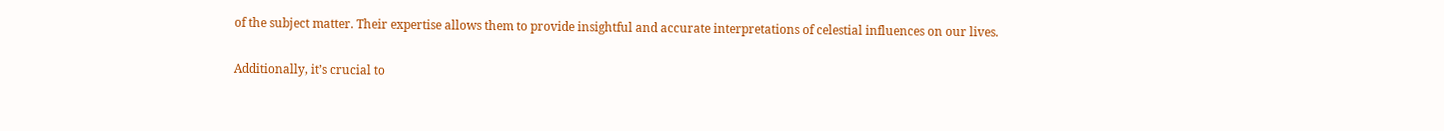of the subject matter. Their expertise allows them to provide insightful and accurate interpretations of celestial influences on our lives.

Additionally, it’s crucial to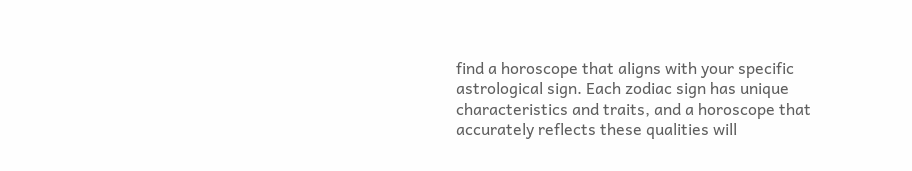find a horoscope that aligns with your specific astrological sign. Each zodiac sign has unique characteristics and traits, and a horoscope that accurately reflects these qualities will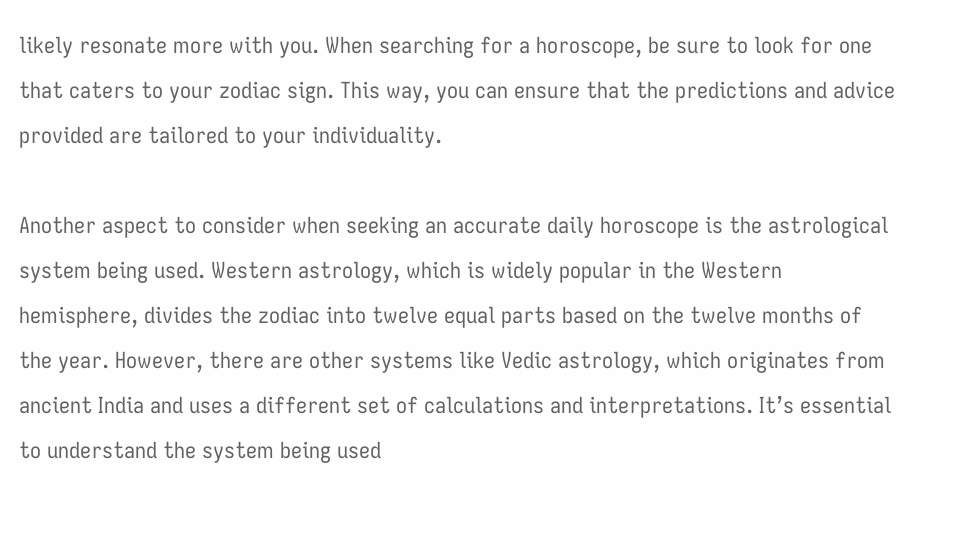likely resonate more with you. When searching for a horoscope, be sure to look for one that caters to your zodiac sign. This way, you can ensure that the predictions and advice provided are tailored to your individuality.

Another aspect to consider when seeking an accurate daily horoscope is the astrological system being used. Western astrology, which is widely popular in the Western hemisphere, divides the zodiac into twelve equal parts based on the twelve months of the year. However, there are other systems like Vedic astrology, which originates from ancient India and uses a different set of calculations and interpretations. It’s essential to understand the system being used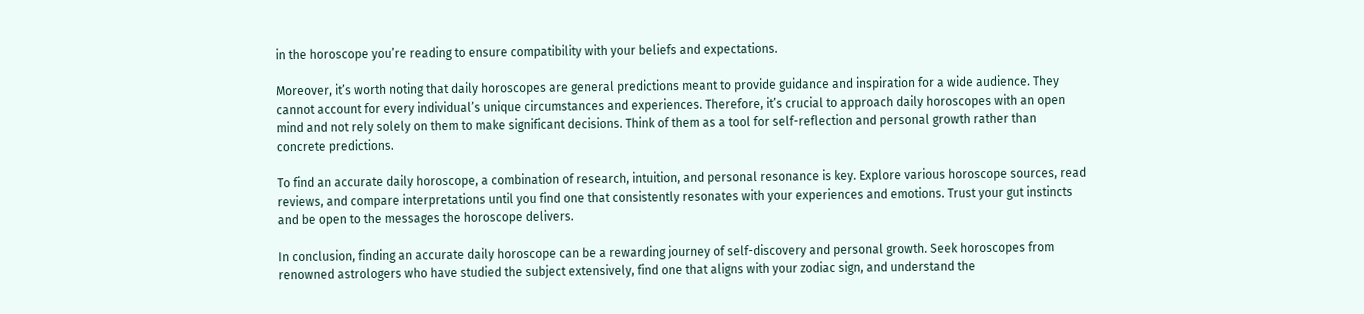in the horoscope you’re reading to ensure compatibility with your beliefs and expectations.

Moreover, it’s worth noting that daily horoscopes are general predictions meant to provide guidance and inspiration for a wide audience. They cannot account for every individual’s unique circumstances and experiences. Therefore, it’s crucial to approach daily horoscopes with an open mind and not rely solely on them to make significant decisions. Think of them as a tool for self-reflection and personal growth rather than concrete predictions.

To find an accurate daily horoscope, a combination of research, intuition, and personal resonance is key. Explore various horoscope sources, read reviews, and compare interpretations until you find one that consistently resonates with your experiences and emotions. Trust your gut instincts and be open to the messages the horoscope delivers.

In conclusion, finding an accurate daily horoscope can be a rewarding journey of self-discovery and personal growth. Seek horoscopes from renowned astrologers who have studied the subject extensively, find one that aligns with your zodiac sign, and understand the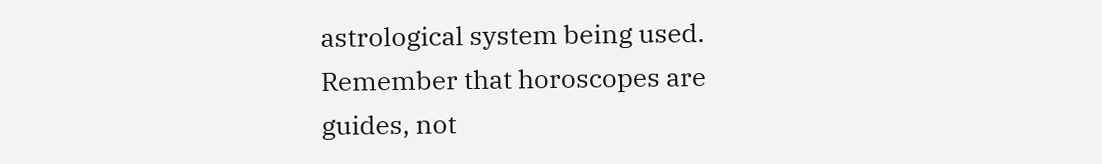astrological system being used. Remember that horoscopes are guides, not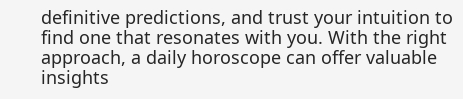definitive predictions, and trust your intuition to find one that resonates with you. With the right approach, a daily horoscope can offer valuable insights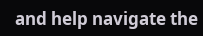and help navigate the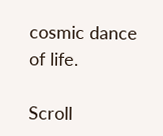cosmic dance of life.

Scroll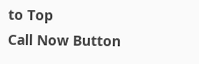to Top
Call Now Button